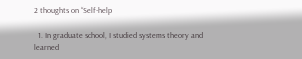2 thoughts on “Self-help

  1. In graduate school, I studied systems theory and learned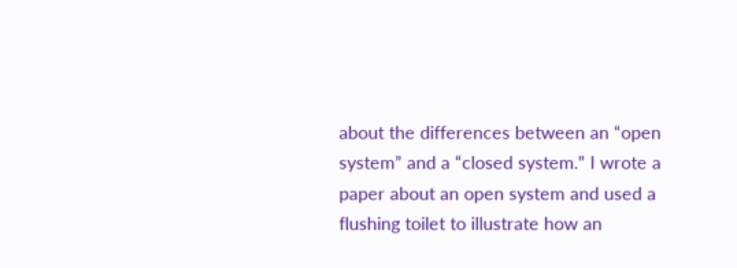about the differences between an “open system” and a “closed system.” I wrote a paper about an open system and used a flushing toilet to illustrate how an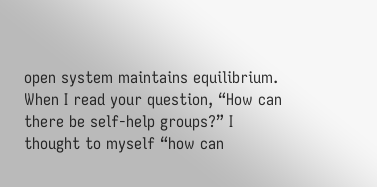open system maintains equilibrium. When I read your question, “How can there be self-help groups?” I thought to myself “how can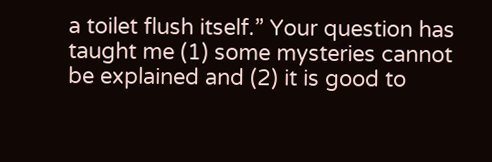a toilet flush itself.” Your question has taught me (1) some mysteries cannot be explained and (2) it is good to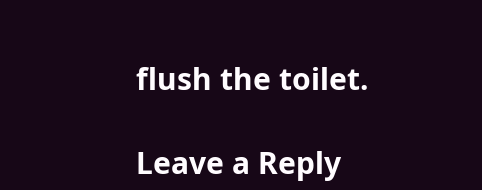flush the toilet.

Leave a Reply